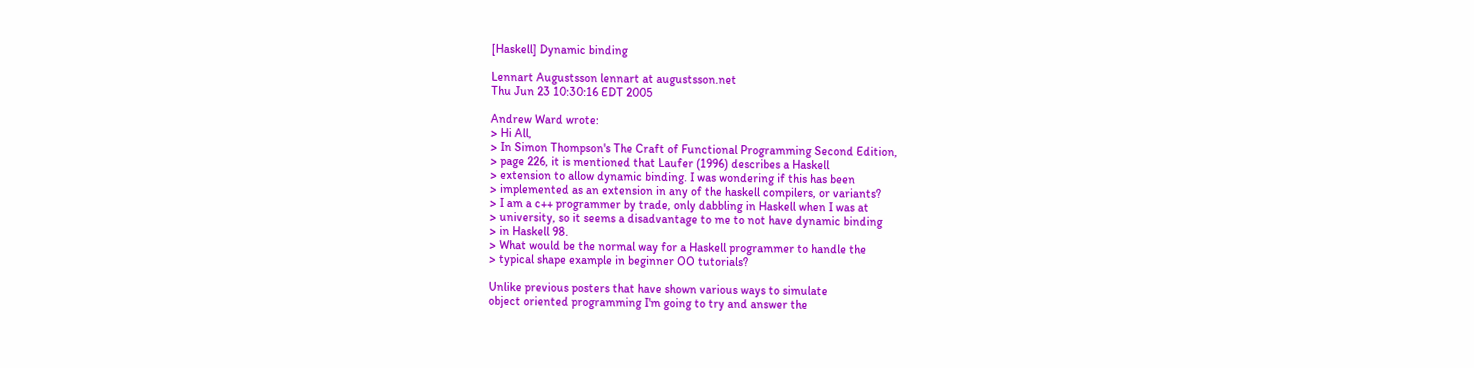[Haskell] Dynamic binding

Lennart Augustsson lennart at augustsson.net
Thu Jun 23 10:30:16 EDT 2005

Andrew Ward wrote:
> Hi All,
> In Simon Thompson's The Craft of Functional Programming Second Edition,
> page 226, it is mentioned that Laufer (1996) describes a Haskell
> extension to allow dynamic binding. I was wondering if this has been
> implemented as an extension in any of the haskell compilers, or variants?
> I am a c++ programmer by trade, only dabbling in Haskell when I was at
> university, so it seems a disadvantage to me to not have dynamic binding
> in Haskell 98.
> What would be the normal way for a Haskell programmer to handle the
> typical shape example in beginner OO tutorials?

Unlike previous posters that have shown various ways to simulate
object oriented programming I'm going to try and answer the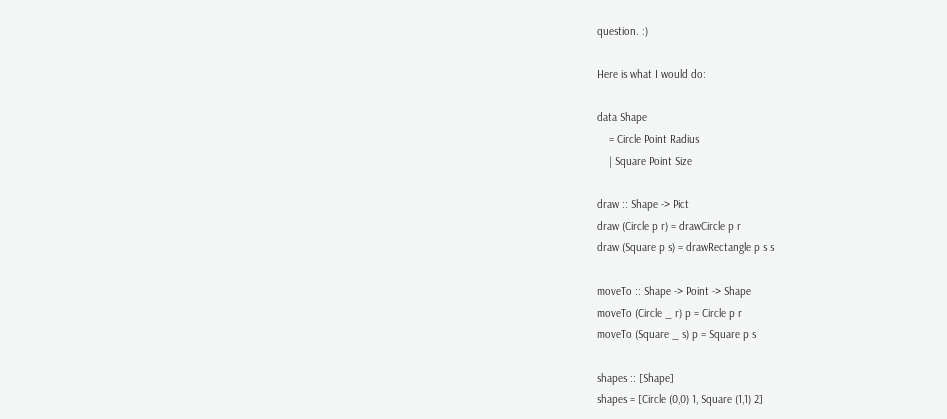question. :)

Here is what I would do:

data Shape
    = Circle Point Radius
    | Square Point Size

draw :: Shape -> Pict
draw (Circle p r) = drawCircle p r
draw (Square p s) = drawRectangle p s s

moveTo :: Shape -> Point -> Shape
moveTo (Circle _ r) p = Circle p r
moveTo (Square _ s) p = Square p s

shapes :: [Shape]
shapes = [Circle (0,0) 1, Square (1,1) 2]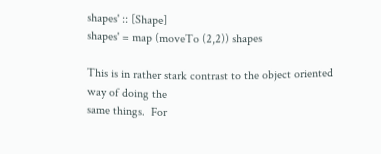shapes' :: [Shape]
shapes' = map (moveTo (2,2)) shapes

This is in rather stark contrast to the object oriented way of doing the
same things.  For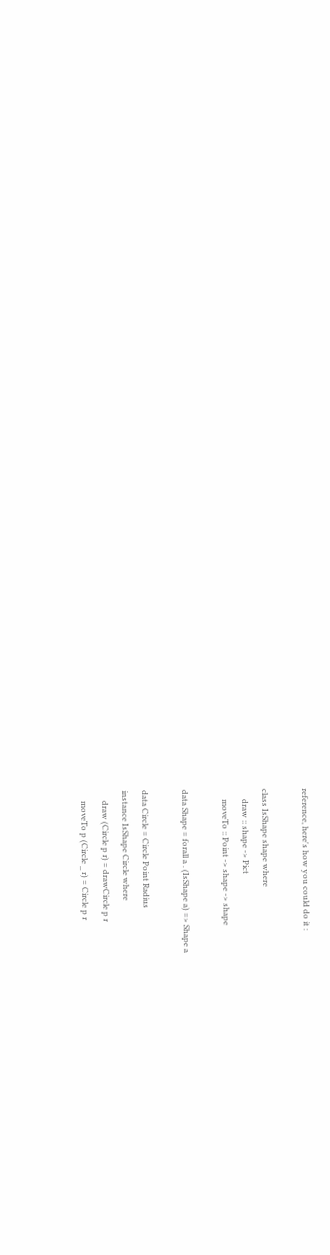reference, here's how you could do it :

class IsShape shape where
     draw :: shape -> Pict
     moveTo :: Point -> shape -> shape

data Shape = forall a . (IsShape a) => Shape a

data Circle = Circle Point Radius
instance IsShape Circle where
     draw (Circle p r) = drawCircle p r
     moveTo p (Circle _ r) = Circle p r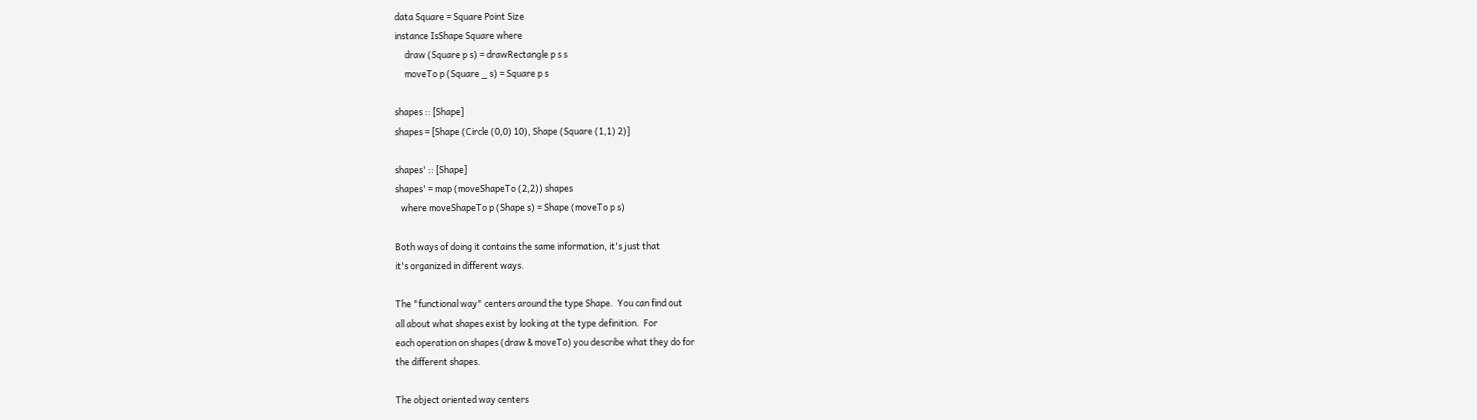data Square = Square Point Size
instance IsShape Square where
     draw (Square p s) = drawRectangle p s s
     moveTo p (Square _ s) = Square p s

shapes :: [Shape]
shapes = [Shape (Circle (0,0) 10), Shape (Square (1,1) 2)]

shapes' :: [Shape]
shapes' = map (moveShapeTo (2,2)) shapes
   where moveShapeTo p (Shape s) = Shape (moveTo p s)

Both ways of doing it contains the same information, it's just that
it's organized in different ways.

The "functional way" centers around the type Shape.  You can find out
all about what shapes exist by looking at the type definition.  For
each operation on shapes (draw & moveTo) you describe what they do for
the different shapes.

The object oriented way centers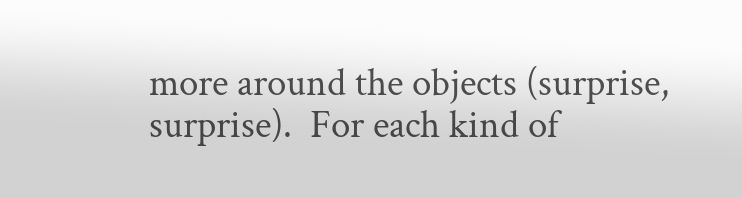more around the objects (surprise,
surprise).  For each kind of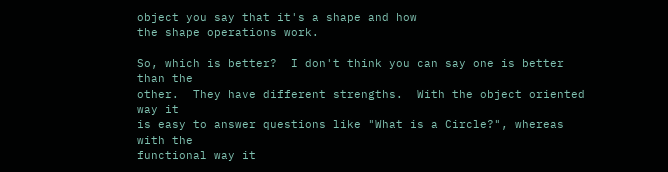object you say that it's a shape and how
the shape operations work.

So, which is better?  I don't think you can say one is better than the
other.  They have different strengths.  With the object oriented way it
is easy to answer questions like "What is a Circle?", whereas with the
functional way it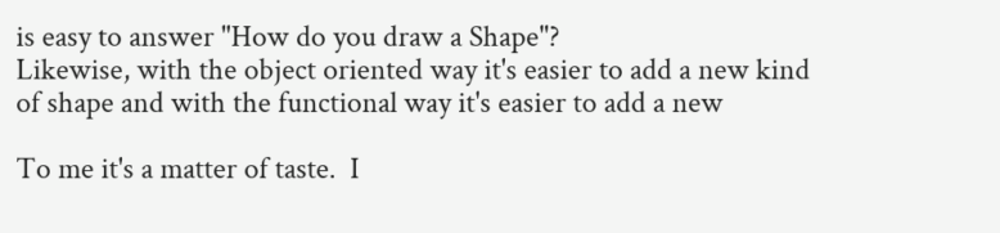is easy to answer "How do you draw a Shape"?
Likewise, with the object oriented way it's easier to add a new kind
of shape and with the functional way it's easier to add a new

To me it's a matter of taste.  I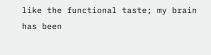like the functional taste; my brain
has been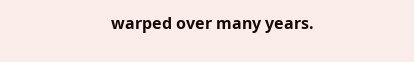warped over many years.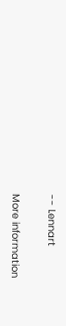-- Lennart

More information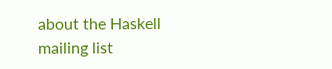about the Haskell mailing list